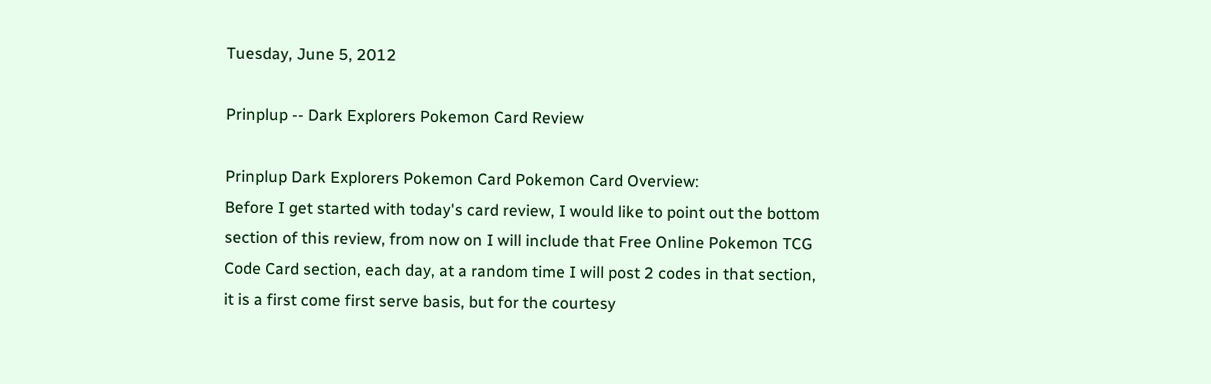Tuesday, June 5, 2012

Prinplup -- Dark Explorers Pokemon Card Review

Prinplup Dark Explorers Pokemon Card Pokemon Card Overview:
Before I get started with today's card review, I would like to point out the bottom section of this review, from now on I will include that Free Online Pokemon TCG Code Card section, each day, at a random time I will post 2 codes in that section, it is a first come first serve basis, but for the courtesy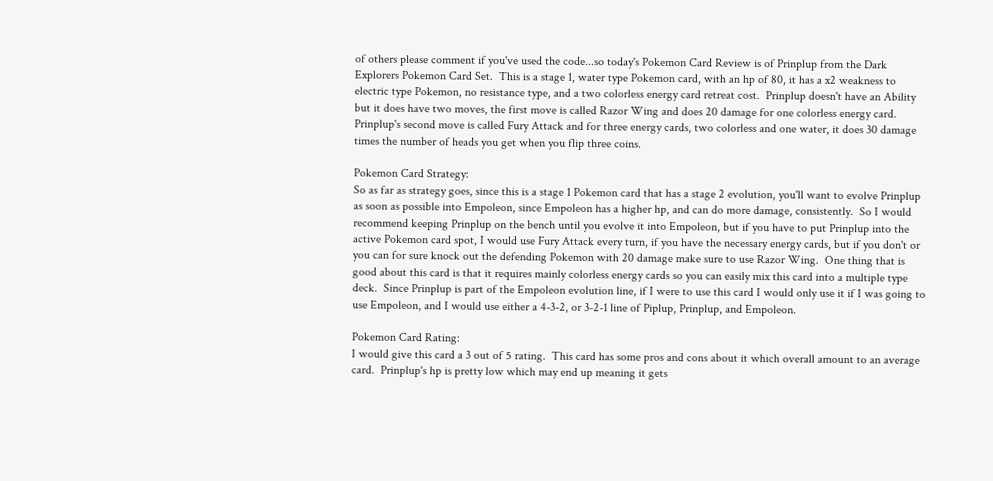of others please comment if you've used the code...so today's Pokemon Card Review is of Prinplup from the Dark Explorers Pokemon Card Set.  This is a stage 1, water type Pokemon card, with an hp of 80, it has a x2 weakness to electric type Pokemon, no resistance type, and a two colorless energy card retreat cost.  Prinplup doesn't have an Ability but it does have two moves, the first move is called Razor Wing and does 20 damage for one colorless energy card.  Prinplup's second move is called Fury Attack and for three energy cards, two colorless and one water, it does 30 damage times the number of heads you get when you flip three coins.

Pokemon Card Strategy:
So as far as strategy goes, since this is a stage 1 Pokemon card that has a stage 2 evolution, you'll want to evolve Prinplup as soon as possible into Empoleon, since Empoleon has a higher hp, and can do more damage, consistently.  So I would recommend keeping Prinplup on the bench until you evolve it into Empoleon, but if you have to put Prinplup into the active Pokemon card spot, I would use Fury Attack every turn, if you have the necessary energy cards, but if you don't or you can for sure knock out the defending Pokemon with 20 damage make sure to use Razor Wing.  One thing that is good about this card is that it requires mainly colorless energy cards so you can easily mix this card into a multiple type deck.  Since Prinplup is part of the Empoleon evolution line, if I were to use this card I would only use it if I was going to use Empoleon, and I would use either a 4-3-2, or 3-2-1 line of Piplup, Prinplup, and Empoleon.

Pokemon Card Rating:
I would give this card a 3 out of 5 rating.  This card has some pros and cons about it which overall amount to an average card.  Prinplup's hp is pretty low which may end up meaning it gets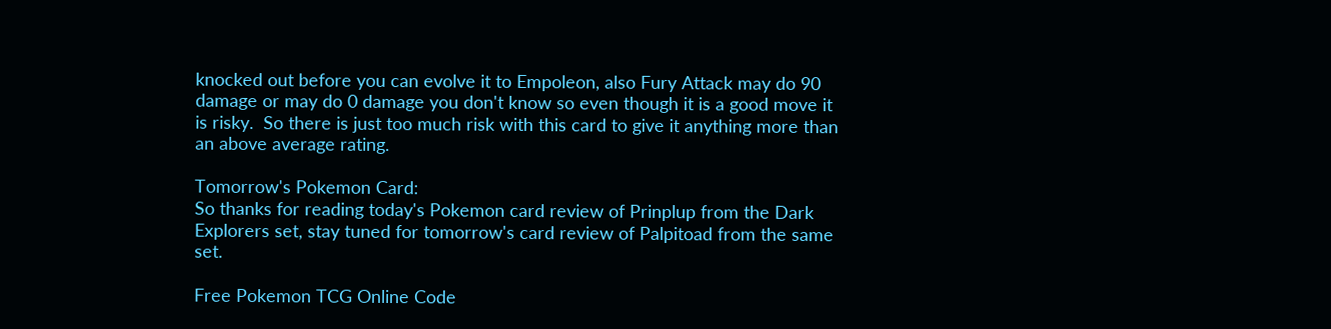knocked out before you can evolve it to Empoleon, also Fury Attack may do 90 damage or may do 0 damage you don't know so even though it is a good move it is risky.  So there is just too much risk with this card to give it anything more than an above average rating.

Tomorrow's Pokemon Card:
So thanks for reading today's Pokemon card review of Prinplup from the Dark Explorers set, stay tuned for tomorrow's card review of Palpitoad from the same set.

Free Pokemon TCG Online Code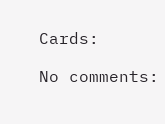Cards:

No comments: